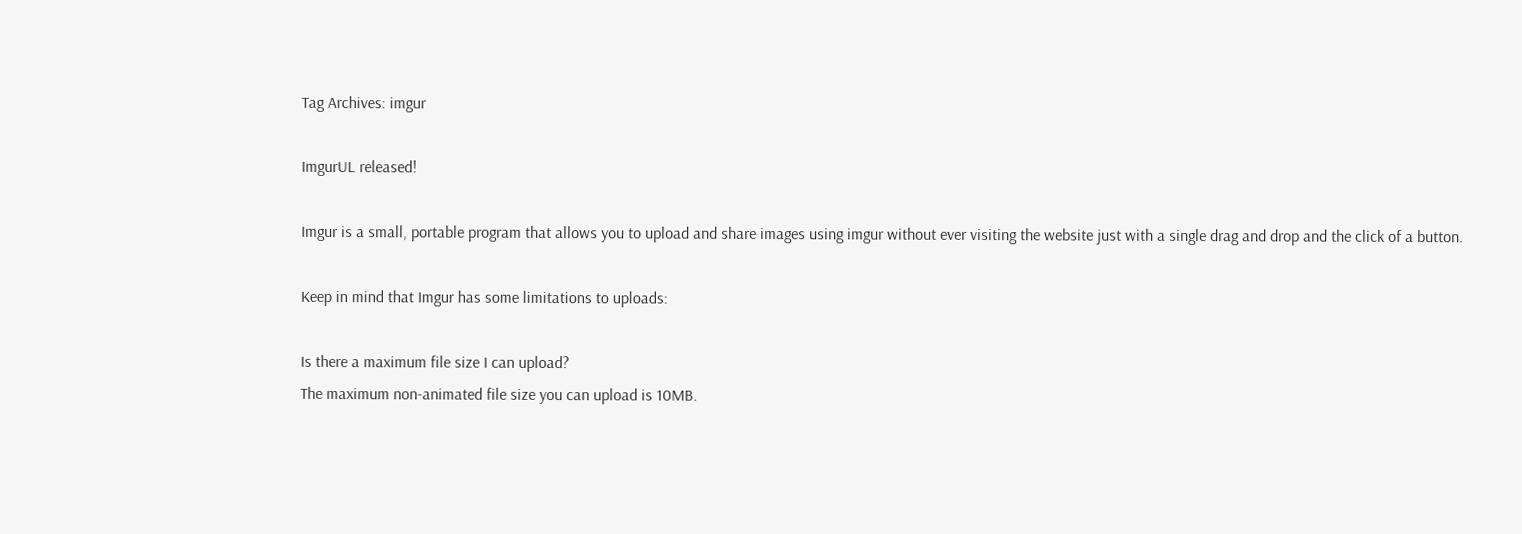Tag Archives: imgur

ImgurUL released!

Imgur is a small, portable program that allows you to upload and share images using imgur without ever visiting the website just with a single drag and drop and the click of a button.

Keep in mind that Imgur has some limitations to uploads:

Is there a maximum file size I can upload?
The maximum non-animated file size you can upload is 10MB.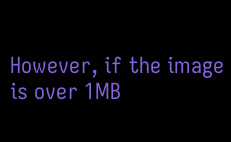However, if the image is over 1MB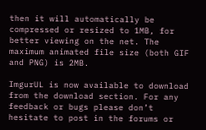then it will automatically be compressed or resized to 1MB, for better viewing on the net. The maximum animated file size (both GIF and PNG) is 2MB.

ImgurUL is now available to download from the download section. For any feedback or bugs please don’t hesitate to post in the forums or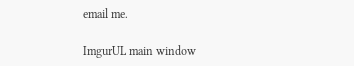email me.

ImgurUL main window